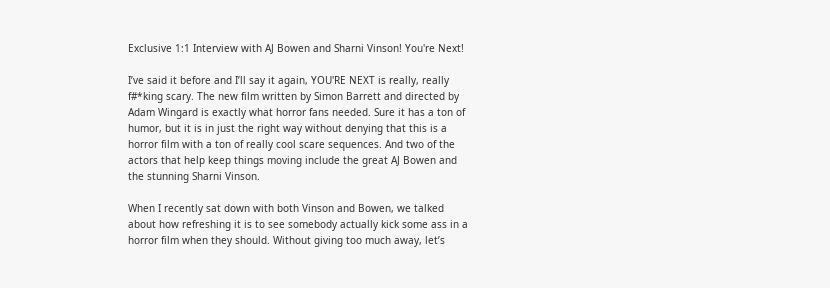Exclusive 1:1 Interview with AJ Bowen and Sharni Vinson! You're Next!

I’ve said it before and I’ll say it again, YOU'RE NEXT is really, really f#*king scary. The new film written by Simon Barrett and directed by Adam Wingard is exactly what horror fans needed. Sure it has a ton of humor, but it is in just the right way without denying that this is a horror film with a ton of really cool scare sequences. And two of the actors that help keep things moving include the great AJ Bowen and the stunning Sharni Vinson.

When I recently sat down with both Vinson and Bowen, we talked about how refreshing it is to see somebody actually kick some ass in a horror film when they should. Without giving too much away, let’s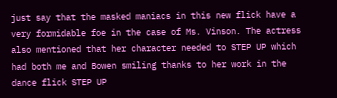just say that the masked maniacs in this new flick have a very formidable foe in the case of Ms. Vinson. The actress also mentioned that her character needed to STEP UP which had both me and Bowen smiling thanks to her work in the dance flick STEP UP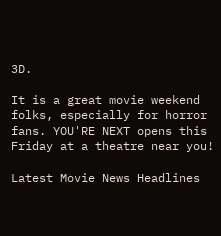3D.

It is a great movie weekend folks, especially for horror fans. YOU'RE NEXT opens this Friday at a theatre near you!

Latest Movie News Headlines